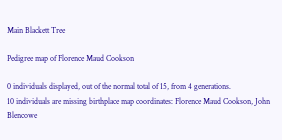Main Blackett Tree

Pedigree map of Florence Maud Cookson

0 individuals displayed, out of the normal total of 15, from 4 generations.
10 individuals are missing birthplace map coordinates: Florence Maud Cookson, John Blencowe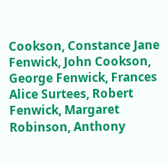Cookson, Constance Jane Fenwick, John Cookson, George Fenwick, Frances Alice Surtees, Robert Fenwick, Margaret Robinson, Anthony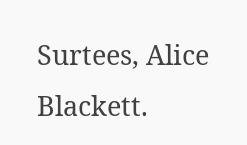Surtees, Alice Blackett.